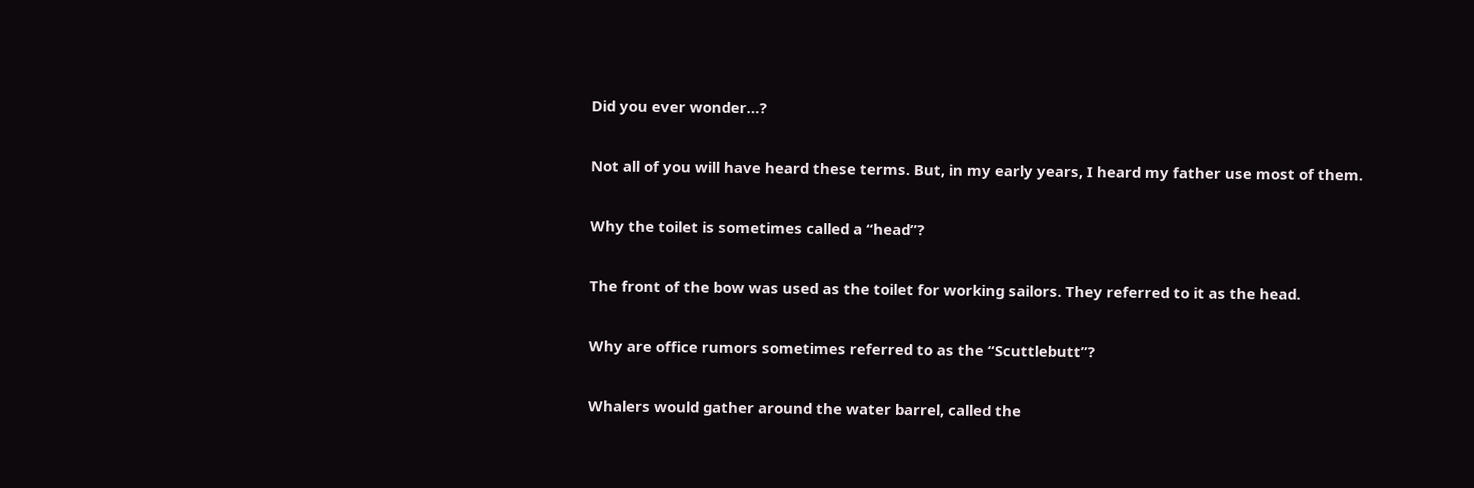Did you ever wonder…?

Not all of you will have heard these terms. But, in my early years, I heard my father use most of them.

Why the toilet is sometimes called a “head”?

The front of the bow was used as the toilet for working sailors. They referred to it as the head.

Why are office rumors sometimes referred to as the “Scuttlebutt”?

Whalers would gather around the water barrel, called the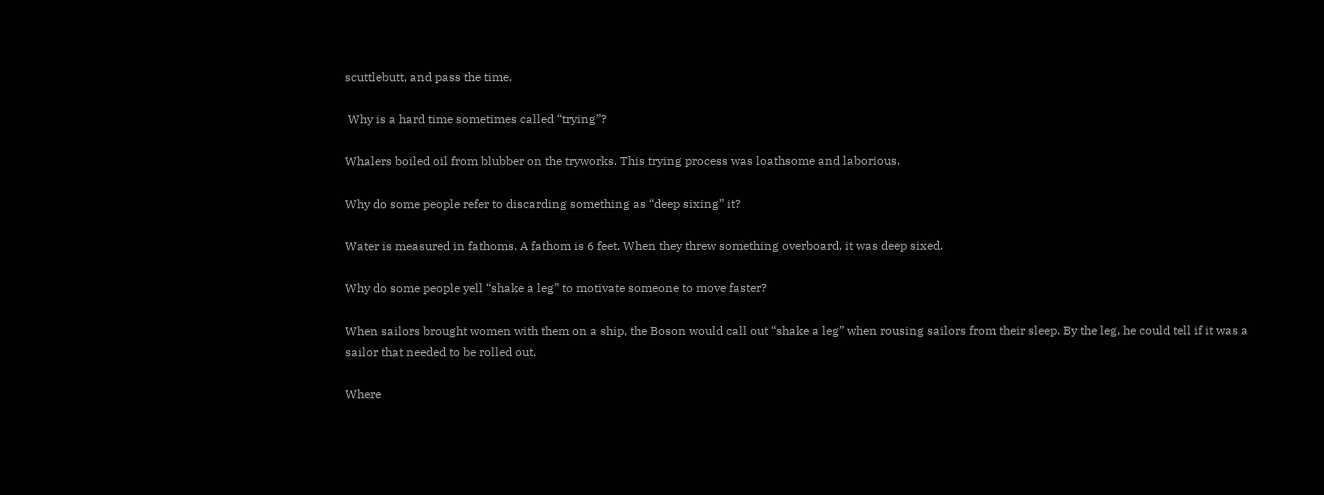scuttlebutt, and pass the time.

 Why is a hard time sometimes called “trying”?

Whalers boiled oil from blubber on the tryworks. This trying process was loathsome and laborious.

Why do some people refer to discarding something as “deep sixing” it?

Water is measured in fathoms. A fathom is 6 feet. When they threw something overboard, it was deep sixed.

Why do some people yell “shake a leg” to motivate someone to move faster?

When sailors brought women with them on a ship, the Boson would call out “shake a leg” when rousing sailors from their sleep. By the leg, he could tell if it was a sailor that needed to be rolled out.

Where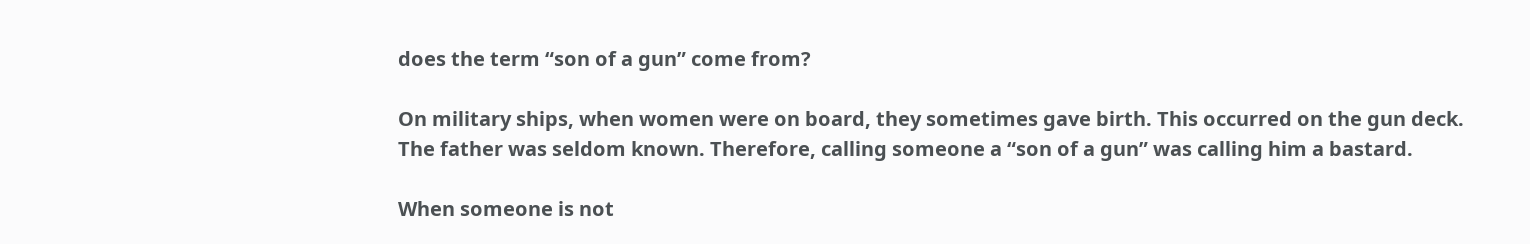does the term “son of a gun” come from?

On military ships, when women were on board, they sometimes gave birth. This occurred on the gun deck. The father was seldom known. Therefore, calling someone a “son of a gun” was calling him a bastard.

When someone is not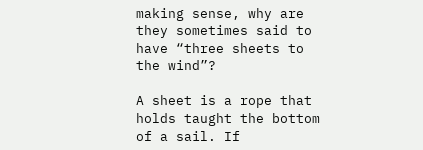making sense, why are they sometimes said to have “three sheets to the wind”?

A sheet is a rope that holds taught the bottom of a sail. If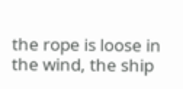the rope is loose in the wind, the ship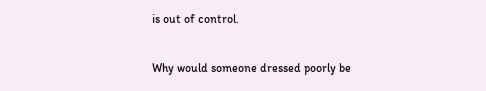is out of control.

Why would someone dressed poorly be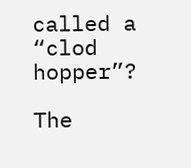called a “clod hopper”?

The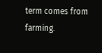term comes from farming.